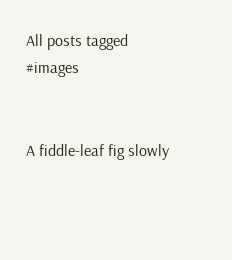All posts tagged #images


A fiddle-leaf fig slowly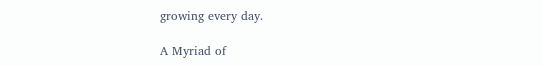growing every day.

A Myriad of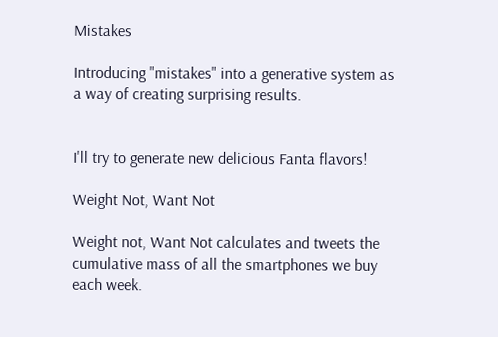Mistakes

Introducing "mistakes" into a generative system as a way of creating surprising results.


I'll try to generate new delicious Fanta flavors!

Weight Not, Want Not

Weight not, Want Not calculates and tweets the cumulative mass of all the smartphones we buy each week.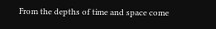From the depths of time and space come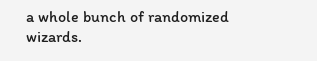a whole bunch of randomized wizards.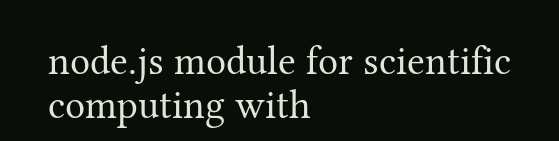node.js module for scientific computing with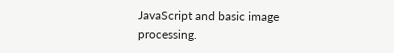JavaScript and basic image processing.